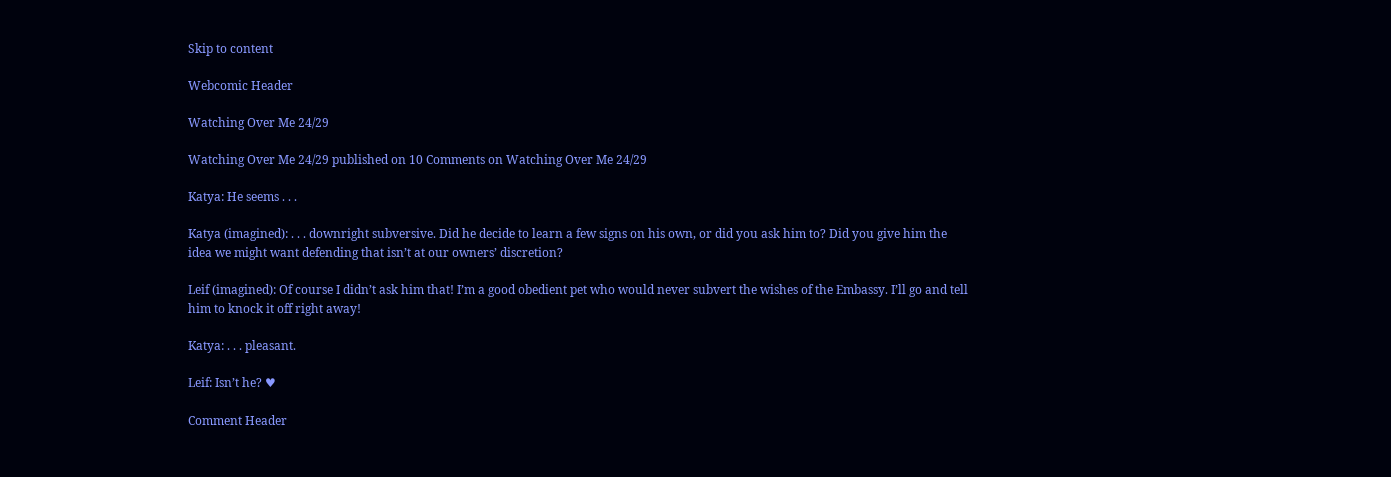Skip to content

Webcomic Header

Watching Over Me 24/29

Watching Over Me 24/29 published on 10 Comments on Watching Over Me 24/29

Katya: He seems . . .

Katya (imagined): . . . downright subversive. Did he decide to learn a few signs on his own, or did you ask him to? Did you give him the idea we might want defending that isn’t at our owners’ discretion?

Leif (imagined): Of course I didn’t ask him that! I’m a good obedient pet who would never subvert the wishes of the Embassy. I’ll go and tell him to knock it off right away!

Katya: . . . pleasant.

Leif: Isn’t he? ♥

Comment Header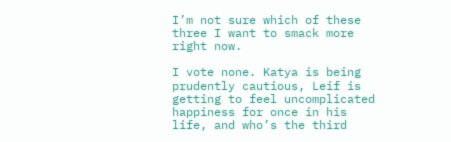I’m not sure which of these three I want to smack more right now.

I vote none. Katya is being prudently cautious, Leif is getting to feel uncomplicated happiness for once in his life, and who’s the third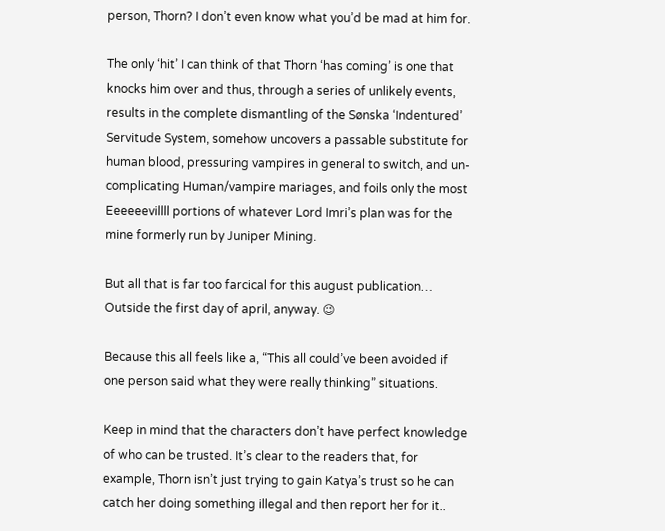person, Thorn? I don’t even know what you’d be mad at him for.

The only ‘hit’ I can think of that Thorn ‘has coming’ is one that knocks him over and thus, through a series of unlikely events, results in the complete dismantling of the Sønska ‘Indentured’ Servitude System, somehow uncovers a passable substitute for human blood, pressuring vampires in general to switch, and un-complicating Human/vampire mariages, and foils only the most Eeeeeevillll portions of whatever Lord Imri’s plan was for the mine formerly run by Juniper Mining.

But all that is far too farcical for this august publication… Outside the first day of april, anyway. 😉

Because this all feels like a, “This all could’ve been avoided if one person said what they were really thinking” situations.

Keep in mind that the characters don’t have perfect knowledge of who can be trusted. It’s clear to the readers that, for example, Thorn isn’t just trying to gain Katya’s trust so he can catch her doing something illegal and then report her for it..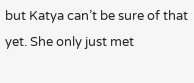but Katya can’t be sure of that yet. She only just met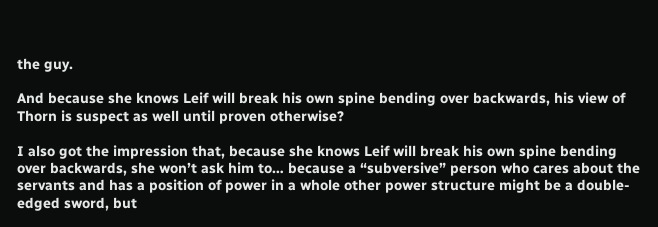the guy.

And because she knows Leif will break his own spine bending over backwards, his view of Thorn is suspect as well until proven otherwise?

I also got the impression that, because she knows Leif will break his own spine bending over backwards, she won’t ask him to… because a “subversive” person who cares about the servants and has a position of power in a whole other power structure might be a double-edged sword, but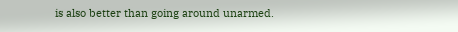is also better than going around unarmed.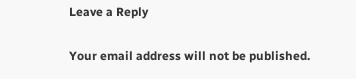Leave a Reply

Your email address will not be published.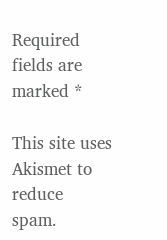Required fields are marked *

This site uses Akismet to reduce spam.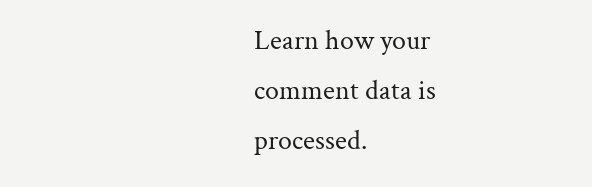Learn how your comment data is processed.